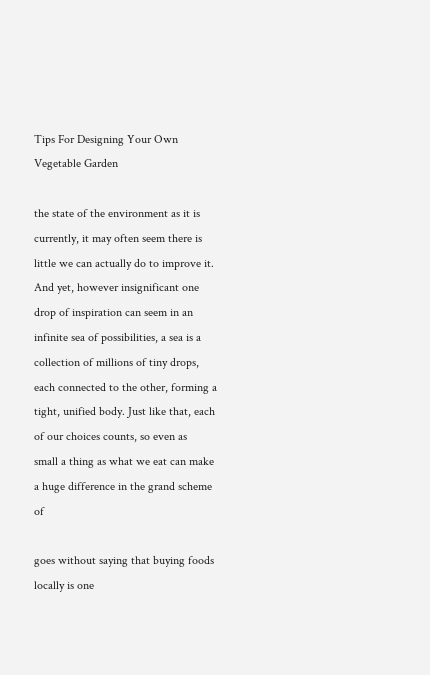Tips For Designing Your Own Vegetable Garden

the state of the environment as it is currently, it may often seem there is
little we can actually do to improve it. And yet, however insignificant one
drop of inspiration can seem in an infinite sea of possibilities, a sea is a
collection of millions of tiny drops, each connected to the other, forming a
tight, unified body. Just like that, each of our choices counts, so even as
small a thing as what we eat can make a huge difference in the grand scheme of

goes without saying that buying foods locally is one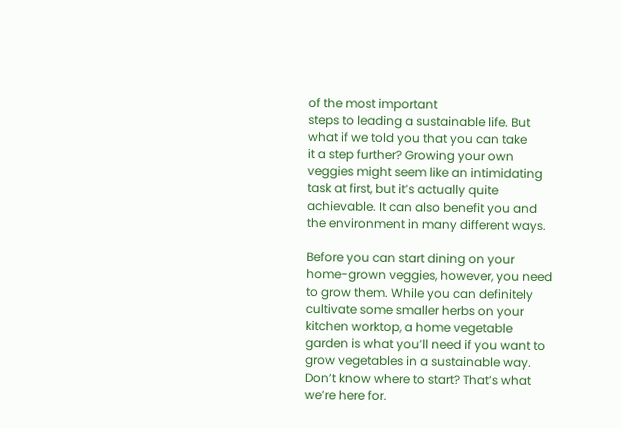of the most important
steps to leading a sustainable life. But what if we told you that you can take
it a step further? Growing your own veggies might seem like an intimidating
task at first, but it’s actually quite achievable. It can also benefit you and
the environment in many different ways.

Before you can start dining on your home-grown veggies, however, you need to grow them. While you can definitely cultivate some smaller herbs on your kitchen worktop, a home vegetable garden is what you’ll need if you want to grow vegetables in a sustainable way. Don’t know where to start? That’s what we’re here for.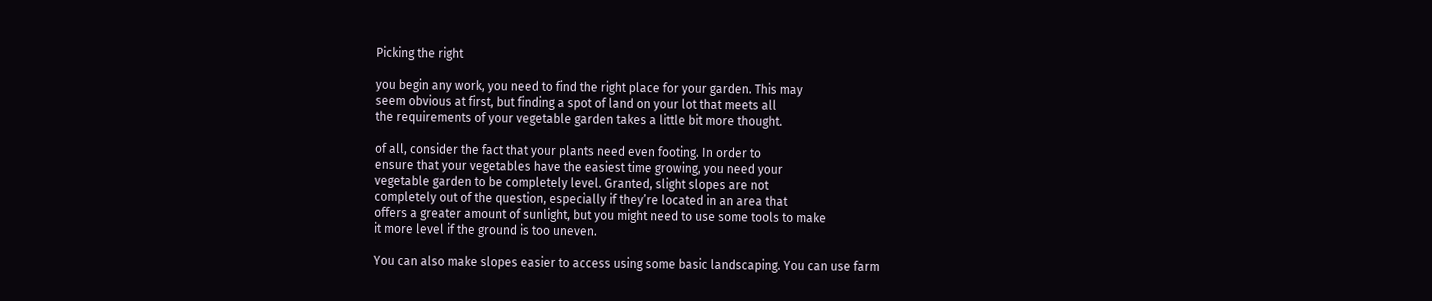Picking the right

you begin any work, you need to find the right place for your garden. This may
seem obvious at first, but finding a spot of land on your lot that meets all
the requirements of your vegetable garden takes a little bit more thought.

of all, consider the fact that your plants need even footing. In order to
ensure that your vegetables have the easiest time growing, you need your
vegetable garden to be completely level. Granted, slight slopes are not
completely out of the question, especially if they’re located in an area that
offers a greater amount of sunlight, but you might need to use some tools to make
it more level if the ground is too uneven.

You can also make slopes easier to access using some basic landscaping. You can use farm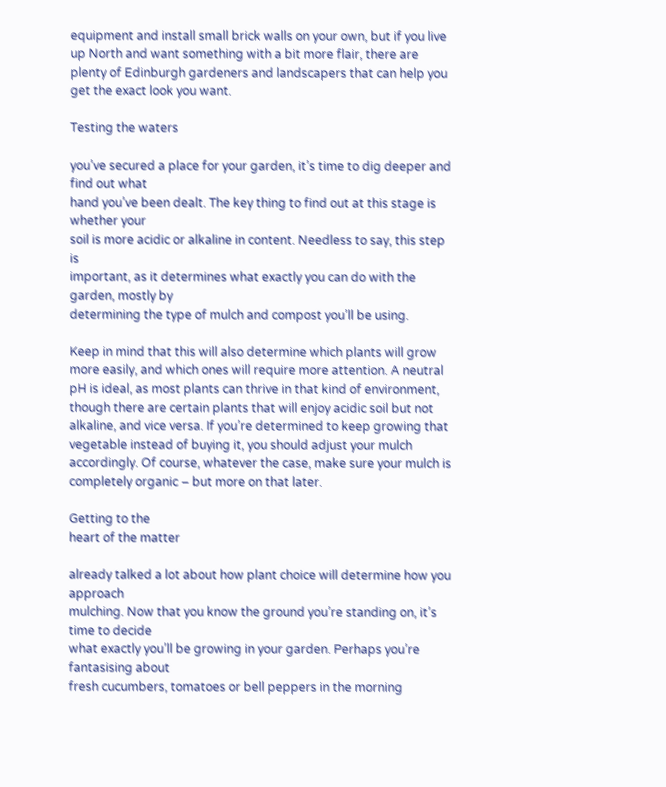equipment and install small brick walls on your own, but if you live up North and want something with a bit more flair, there are plenty of Edinburgh gardeners and landscapers that can help you get the exact look you want.

Testing the waters

you’ve secured a place for your garden, it’s time to dig deeper and find out what
hand you’ve been dealt. The key thing to find out at this stage is whether your
soil is more acidic or alkaline in content. Needless to say, this step is
important, as it determines what exactly you can do with the garden, mostly by
determining the type of mulch and compost you’ll be using.

Keep in mind that this will also determine which plants will grow more easily, and which ones will require more attention. A neutral pH is ideal, as most plants can thrive in that kind of environment, though there are certain plants that will enjoy acidic soil but not alkaline, and vice versa. If you’re determined to keep growing that vegetable instead of buying it, you should adjust your mulch accordingly. Of course, whatever the case, make sure your mulch is completely organic – but more on that later.

Getting to the
heart of the matter

already talked a lot about how plant choice will determine how you approach
mulching. Now that you know the ground you’re standing on, it’s time to decide
what exactly you’ll be growing in your garden. Perhaps you’re fantasising about
fresh cucumbers, tomatoes or bell peppers in the morning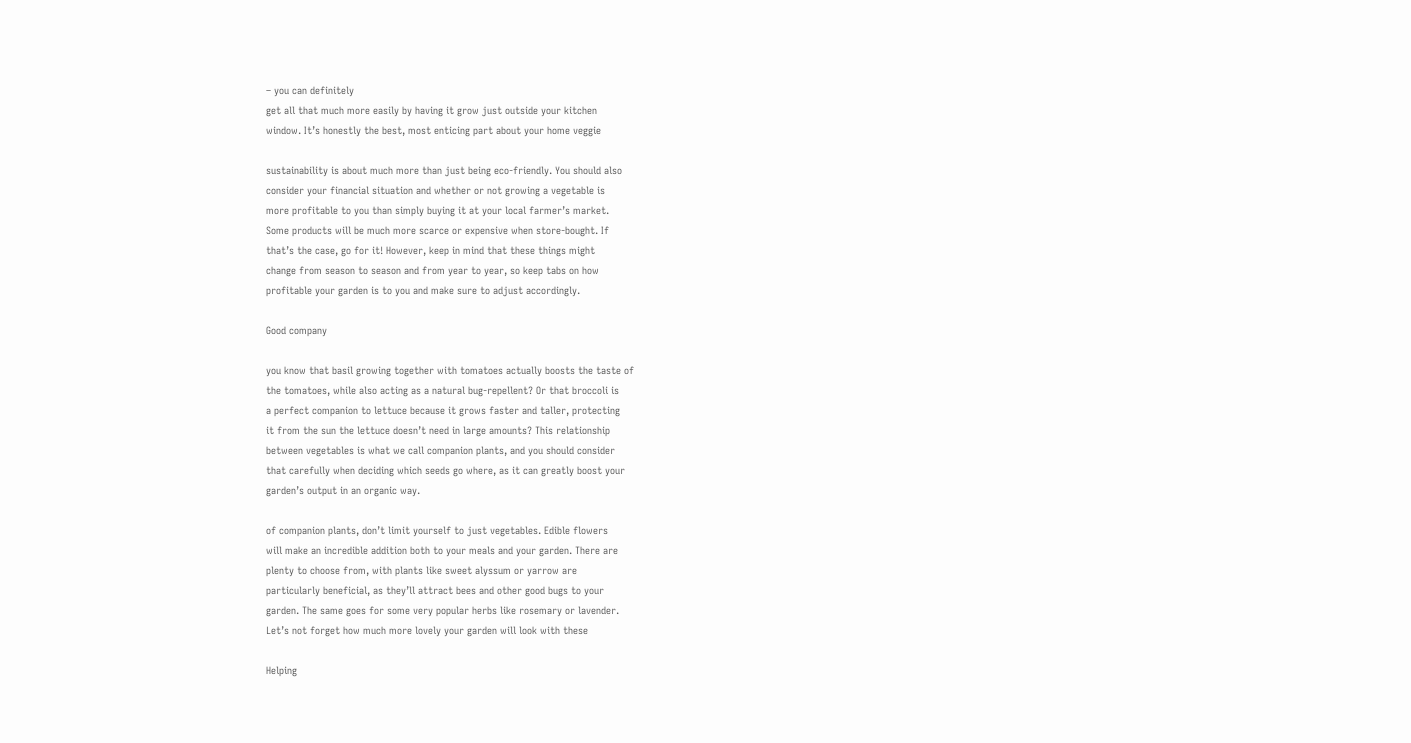– you can definitely
get all that much more easily by having it grow just outside your kitchen
window. It’s honestly the best, most enticing part about your home veggie

sustainability is about much more than just being eco-friendly. You should also
consider your financial situation and whether or not growing a vegetable is
more profitable to you than simply buying it at your local farmer’s market.
Some products will be much more scarce or expensive when store-bought. If
that’s the case, go for it! However, keep in mind that these things might
change from season to season and from year to year, so keep tabs on how
profitable your garden is to you and make sure to adjust accordingly.

Good company

you know that basil growing together with tomatoes actually boosts the taste of
the tomatoes, while also acting as a natural bug-repellent? Or that broccoli is
a perfect companion to lettuce because it grows faster and taller, protecting
it from the sun the lettuce doesn’t need in large amounts? This relationship
between vegetables is what we call companion plants, and you should consider
that carefully when deciding which seeds go where, as it can greatly boost your
garden’s output in an organic way.

of companion plants, don’t limit yourself to just vegetables. Edible flowers
will make an incredible addition both to your meals and your garden. There are
plenty to choose from, with plants like sweet alyssum or yarrow are
particularly beneficial, as they’ll attract bees and other good bugs to your
garden. The same goes for some very popular herbs like rosemary or lavender.
Let’s not forget how much more lovely your garden will look with these

Helping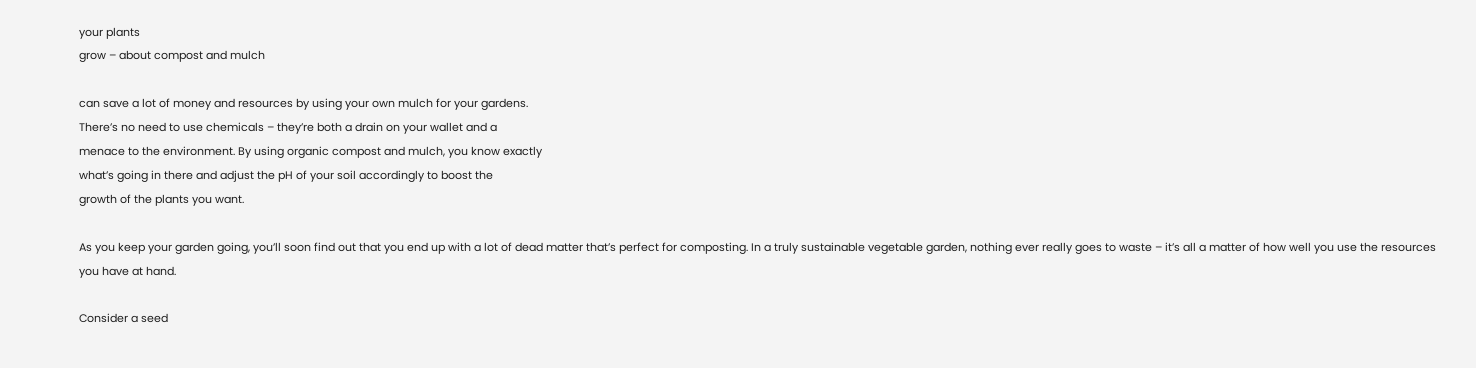your plants
grow – about compost and mulch

can save a lot of money and resources by using your own mulch for your gardens.
There’s no need to use chemicals – they’re both a drain on your wallet and a
menace to the environment. By using organic compost and mulch, you know exactly
what’s going in there and adjust the pH of your soil accordingly to boost the
growth of the plants you want.

As you keep your garden going, you’ll soon find out that you end up with a lot of dead matter that’s perfect for composting. In a truly sustainable vegetable garden, nothing ever really goes to waste – it’s all a matter of how well you use the resources you have at hand.

Consider a seed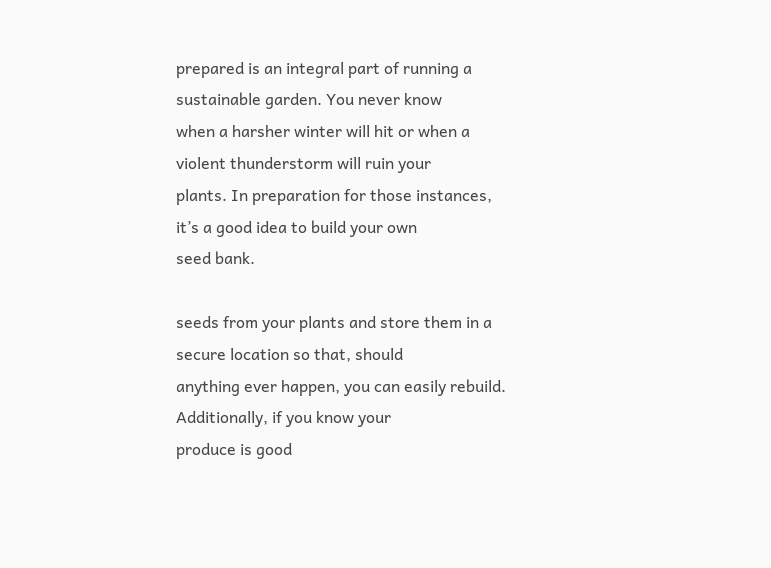prepared is an integral part of running a sustainable garden. You never know
when a harsher winter will hit or when a violent thunderstorm will ruin your
plants. In preparation for those instances, it’s a good idea to build your own
seed bank.

seeds from your plants and store them in a secure location so that, should
anything ever happen, you can easily rebuild. Additionally, if you know your
produce is good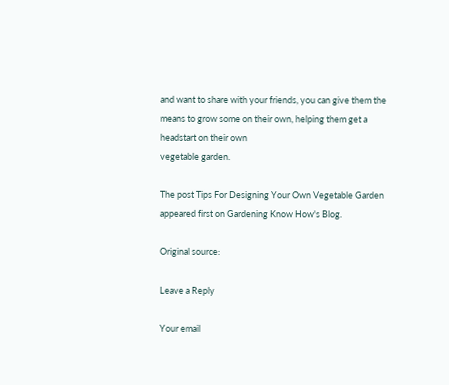and want to share with your friends, you can give them the
means to grow some on their own, helping them get a headstart on their own
vegetable garden.

The post Tips For Designing Your Own Vegetable Garden appeared first on Gardening Know How's Blog.

Original source:

Leave a Reply

Your email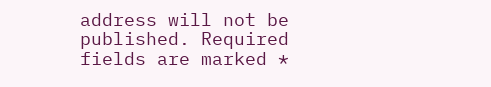address will not be published. Required fields are marked *